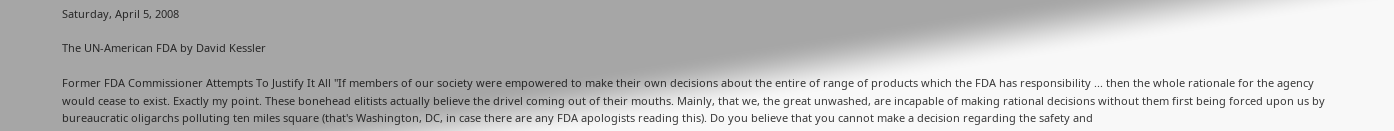Saturday, April 5, 2008

The UN-American FDA by David Kessler

Former FDA Commissioner Attempts To Justify It All "If members of our society were empowered to make their own decisions about the entire of range of products which the FDA has responsibility ... then the whole rationale for the agency would cease to exist. Exactly my point. These bonehead elitists actually believe the drivel coming out of their mouths. Mainly, that we, the great unwashed, are incapable of making rational decisions without them first being forced upon us by bureaucratic oligarchs polluting ten miles square (that's Washington, DC, in case there are any FDA apologists reading this). Do you believe that you cannot make a decision regarding the safety and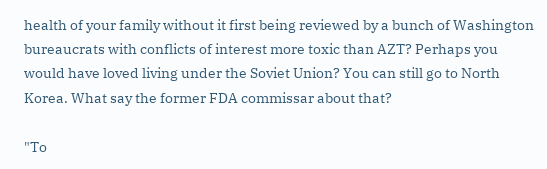health of your family without it first being reviewed by a bunch of Washington bureaucrats with conflicts of interest more toxic than AZT? Perhaps you would have loved living under the Soviet Union? You can still go to North Korea. What say the former FDA commissar about that?

"To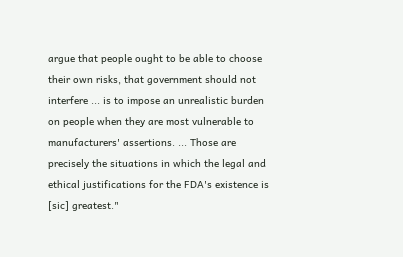argue that people ought to be able to choose their own risks, that government should not interfere ... is to impose an unrealistic burden on people when they are most vulnerable to manufacturers' assertions. ... Those are precisely the situations in which the legal and ethical justifications for the FDA's existence is [sic] greatest."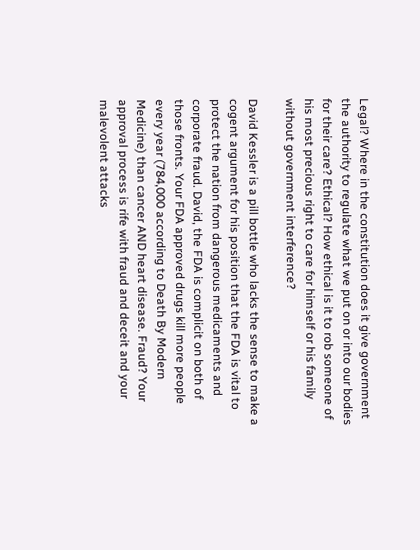Legal? Where in the constitution does it give government the authority to regulate what we put on or into our bodies for their care? Ethical? How ethical is it to rob someone of his most precious right to care for himself or his family without government interference?

David Kessler is a pill bottle who lacks the sense to make a cogent argument for his position that the FDA is vital to protect the nation from dangerous medicaments and corporate fraud. David, the FDA is complicit on both of those fronts. Your FDA approved drugs kill more people every year (784,000 according to Death By Modern Medicine) than cancer AND heart disease. Fraud? Your approval process is rife with fraud and deceit and your malevolent attacks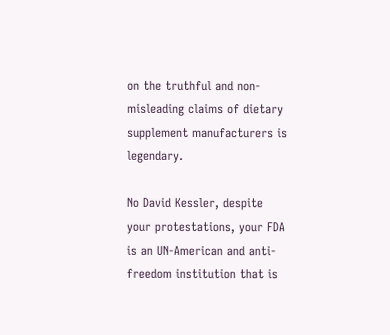on the truthful and non-misleading claims of dietary supplement manufacturers is legendary.

No David Kessler, despite your protestations, your FDA is an UN-American and anti-freedom institution that is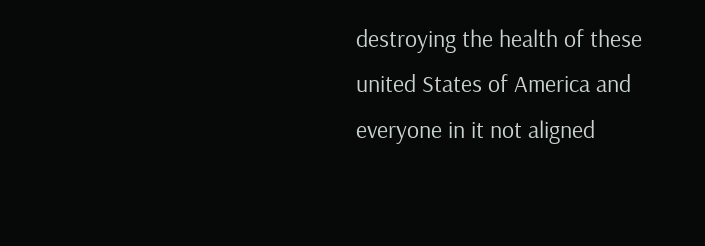destroying the health of these united States of America and everyone in it not aligned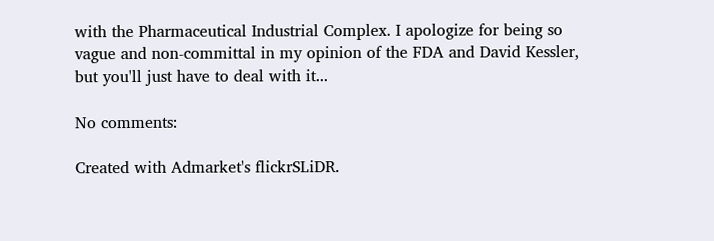with the Pharmaceutical Industrial Complex. I apologize for being so vague and non-committal in my opinion of the FDA and David Kessler, but you'll just have to deal with it...

No comments:

Created with Admarket's flickrSLiDR.